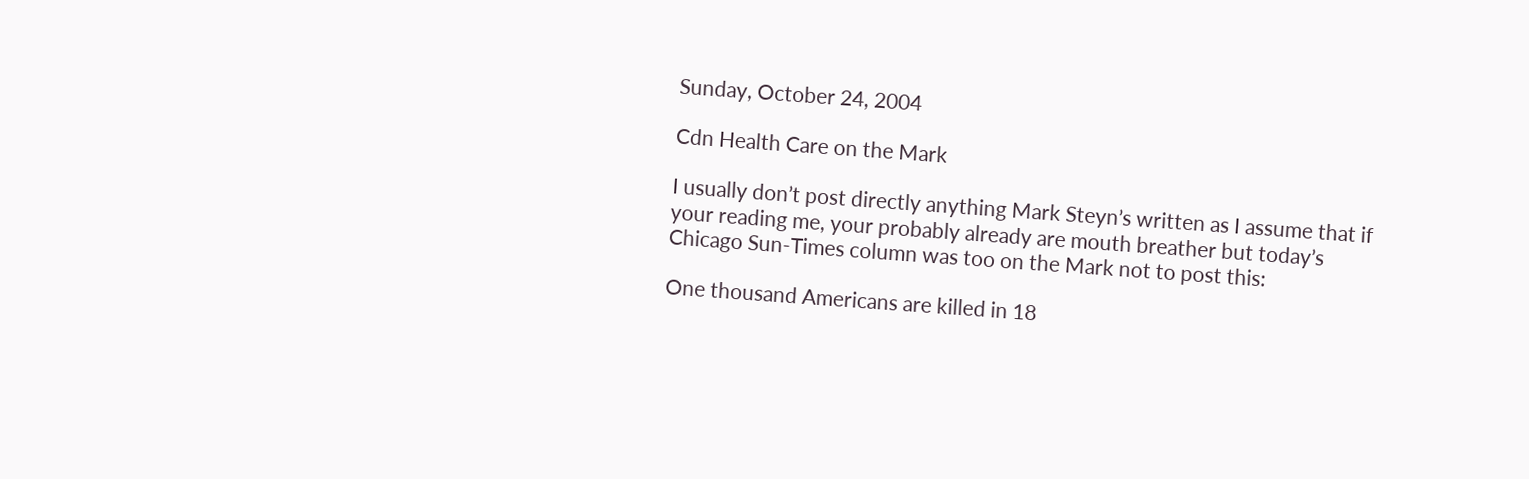Sunday, October 24, 2004

Cdn Health Care on the Mark

I usually don’t post directly anything Mark Steyn’s written as I assume that if your reading me, your probably already are mouth breather but today’s Chicago Sun-Times column was too on the Mark not to post this:

One thousand Americans are killed in 18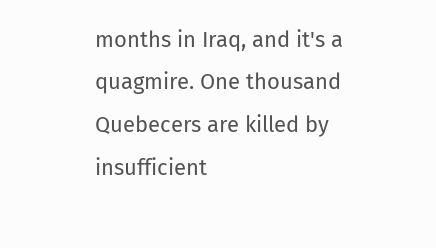months in Iraq, and it's a quagmire. One thousand Quebecers are killed by insufficient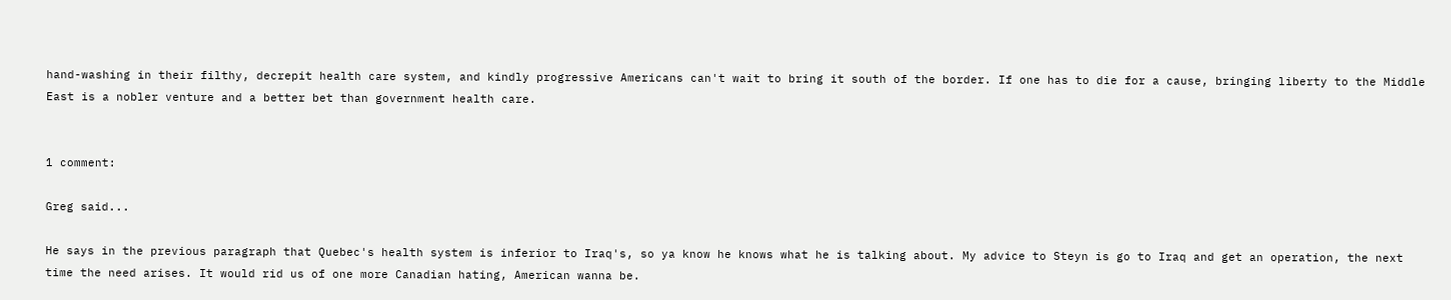hand-washing in their filthy, decrepit health care system, and kindly progressive Americans can't wait to bring it south of the border. If one has to die for a cause, bringing liberty to the Middle East is a nobler venture and a better bet than government health care.


1 comment:

Greg said...

He says in the previous paragraph that Quebec's health system is inferior to Iraq's, so ya know he knows what he is talking about. My advice to Steyn is go to Iraq and get an operation, the next time the need arises. It would rid us of one more Canadian hating, American wanna be.